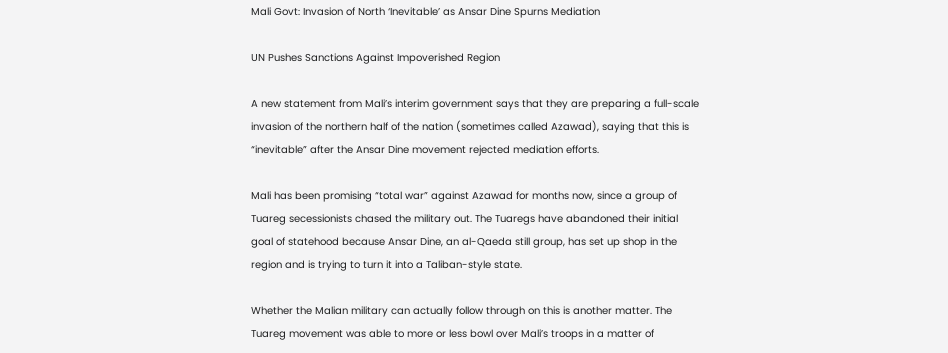Mali Govt: Invasion of North ‘Inevitable’ as Ansar Dine Spurns Mediation

UN Pushes Sanctions Against Impoverished Region

A new statement from Mali’s interim government says that they are preparing a full-scale invasion of the northern half of the nation (sometimes called Azawad), saying that this is “inevitable” after the Ansar Dine movement rejected mediation efforts.

Mali has been promising “total war” against Azawad for months now, since a group of Tuareg secessionists chased the military out. The Tuaregs have abandoned their initial goal of statehood because Ansar Dine, an al-Qaeda still group, has set up shop in the region and is trying to turn it into a Taliban-style state.

Whether the Malian military can actually follow through on this is another matter. The Tuareg movement was able to more or less bowl over Mali’s troops in a matter of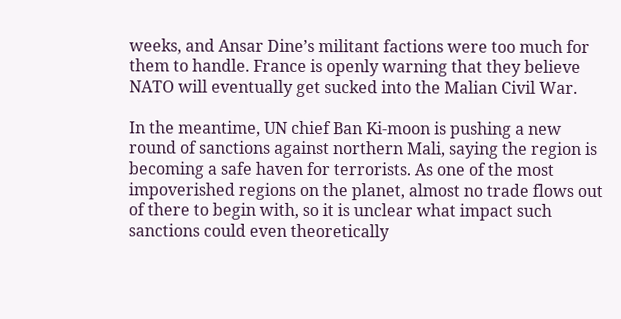weeks, and Ansar Dine’s militant factions were too much for them to handle. France is openly warning that they believe NATO will eventually get sucked into the Malian Civil War.

In the meantime, UN chief Ban Ki-moon is pushing a new round of sanctions against northern Mali, saying the region is becoming a safe haven for terrorists. As one of the most impoverished regions on the planet, almost no trade flows out of there to begin with, so it is unclear what impact such sanctions could even theoretically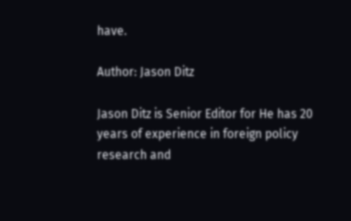have.

Author: Jason Ditz

Jason Ditz is Senior Editor for He has 20 years of experience in foreign policy research and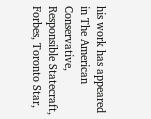his work has appeared in The American Conservative, Responsible Statecraft, Forbes, Toronto Star,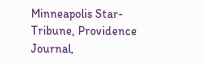Minneapolis Star-Tribune, Providence Journal,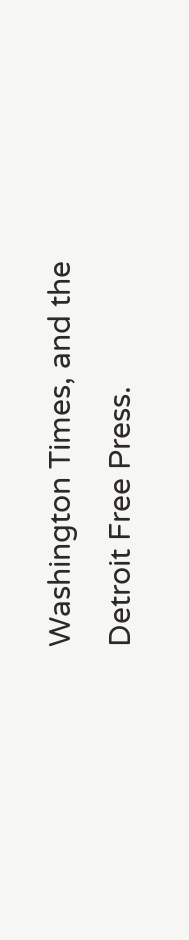Washington Times, and the Detroit Free Press.